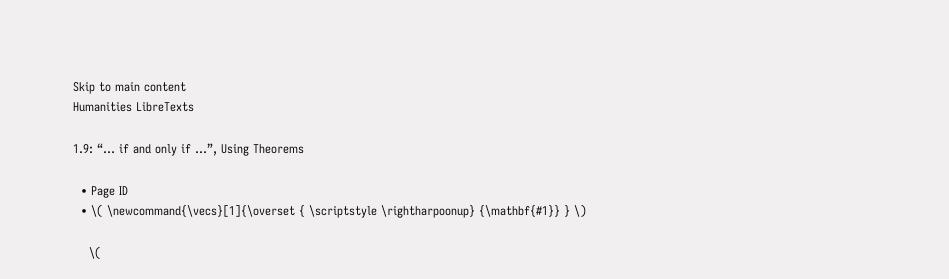Skip to main content
Humanities LibreTexts

1.9: “… if and only if …”, Using Theorems

  • Page ID
  • \( \newcommand{\vecs}[1]{\overset { \scriptstyle \rightharpoonup} {\mathbf{#1}} } \)

    \(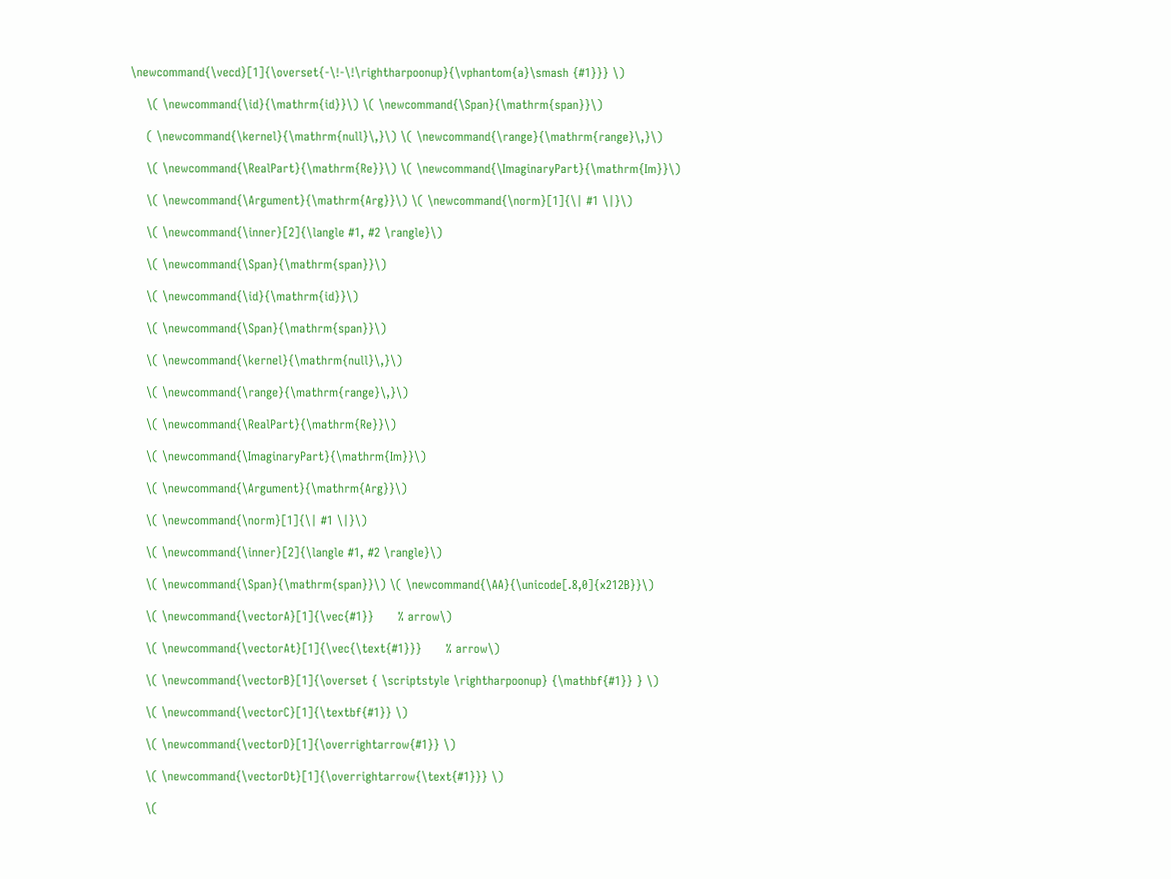\newcommand{\vecd}[1]{\overset{-\!-\!\rightharpoonup}{\vphantom{a}\smash {#1}}} \)

    \( \newcommand{\id}{\mathrm{id}}\) \( \newcommand{\Span}{\mathrm{span}}\)

    ( \newcommand{\kernel}{\mathrm{null}\,}\) \( \newcommand{\range}{\mathrm{range}\,}\)

    \( \newcommand{\RealPart}{\mathrm{Re}}\) \( \newcommand{\ImaginaryPart}{\mathrm{Im}}\)

    \( \newcommand{\Argument}{\mathrm{Arg}}\) \( \newcommand{\norm}[1]{\| #1 \|}\)

    \( \newcommand{\inner}[2]{\langle #1, #2 \rangle}\)

    \( \newcommand{\Span}{\mathrm{span}}\)

    \( \newcommand{\id}{\mathrm{id}}\)

    \( \newcommand{\Span}{\mathrm{span}}\)

    \( \newcommand{\kernel}{\mathrm{null}\,}\)

    \( \newcommand{\range}{\mathrm{range}\,}\)

    \( \newcommand{\RealPart}{\mathrm{Re}}\)

    \( \newcommand{\ImaginaryPart}{\mathrm{Im}}\)

    \( \newcommand{\Argument}{\mathrm{Arg}}\)

    \( \newcommand{\norm}[1]{\| #1 \|}\)

    \( \newcommand{\inner}[2]{\langle #1, #2 \rangle}\)

    \( \newcommand{\Span}{\mathrm{span}}\) \( \newcommand{\AA}{\unicode[.8,0]{x212B}}\)

    \( \newcommand{\vectorA}[1]{\vec{#1}}      % arrow\)

    \( \newcommand{\vectorAt}[1]{\vec{\text{#1}}}      % arrow\)

    \( \newcommand{\vectorB}[1]{\overset { \scriptstyle \rightharpoonup} {\mathbf{#1}} } \)

    \( \newcommand{\vectorC}[1]{\textbf{#1}} \)

    \( \newcommand{\vectorD}[1]{\overrightarrow{#1}} \)

    \( \newcommand{\vectorDt}[1]{\overrightarrow{\text{#1}}} \)

    \(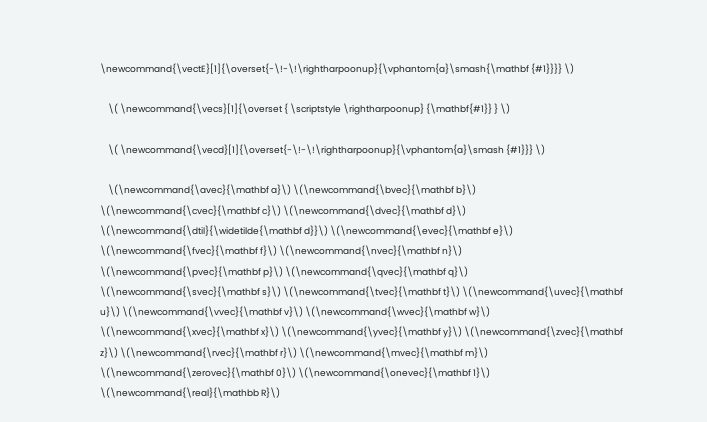\newcommand{\vectE}[1]{\overset{-\!-\!\rightharpoonup}{\vphantom{a}\smash{\mathbf {#1}}}} \)

    \( \newcommand{\vecs}[1]{\overset { \scriptstyle \rightharpoonup} {\mathbf{#1}} } \)

    \( \newcommand{\vecd}[1]{\overset{-\!-\!\rightharpoonup}{\vphantom{a}\smash {#1}}} \)

    \(\newcommand{\avec}{\mathbf a}\) \(\newcommand{\bvec}{\mathbf b}\) \(\newcommand{\cvec}{\mathbf c}\) \(\newcommand{\dvec}{\mathbf d}\) \(\newcommand{\dtil}{\widetilde{\mathbf d}}\) \(\newcommand{\evec}{\mathbf e}\) \(\newcommand{\fvec}{\mathbf f}\) \(\newcommand{\nvec}{\mathbf n}\) \(\newcommand{\pvec}{\mathbf p}\) \(\newcommand{\qvec}{\mathbf q}\) \(\newcommand{\svec}{\mathbf s}\) \(\newcommand{\tvec}{\mathbf t}\) \(\newcommand{\uvec}{\mathbf u}\) \(\newcommand{\vvec}{\mathbf v}\) \(\newcommand{\wvec}{\mathbf w}\) \(\newcommand{\xvec}{\mathbf x}\) \(\newcommand{\yvec}{\mathbf y}\) \(\newcommand{\zvec}{\mathbf z}\) \(\newcommand{\rvec}{\mathbf r}\) \(\newcommand{\mvec}{\mathbf m}\) \(\newcommand{\zerovec}{\mathbf 0}\) \(\newcommand{\onevec}{\mathbf 1}\) \(\newcommand{\real}{\mathbb R}\)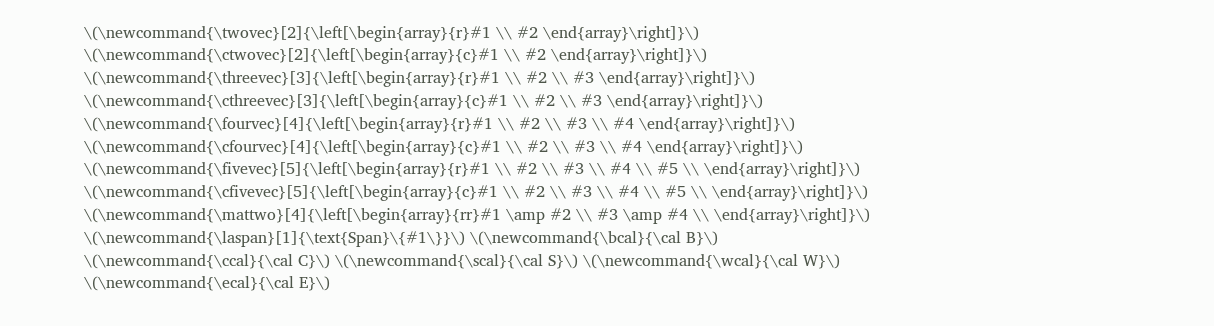\(\newcommand{\twovec}[2]{\left[\begin{array}{r}#1 \\ #2 \end{array}\right]}\) \(\newcommand{\ctwovec}[2]{\left[\begin{array}{c}#1 \\ #2 \end{array}\right]}\) \(\newcommand{\threevec}[3]{\left[\begin{array}{r}#1 \\ #2 \\ #3 \end{array}\right]}\) \(\newcommand{\cthreevec}[3]{\left[\begin{array}{c}#1 \\ #2 \\ #3 \end{array}\right]}\) \(\newcommand{\fourvec}[4]{\left[\begin{array}{r}#1 \\ #2 \\ #3 \\ #4 \end{array}\right]}\) \(\newcommand{\cfourvec}[4]{\left[\begin{array}{c}#1 \\ #2 \\ #3 \\ #4 \end{array}\right]}\) \(\newcommand{\fivevec}[5]{\left[\begin{array}{r}#1 \\ #2 \\ #3 \\ #4 \\ #5 \\ \end{array}\right]}\) \(\newcommand{\cfivevec}[5]{\left[\begin{array}{c}#1 \\ #2 \\ #3 \\ #4 \\ #5 \\ \end{array}\right]}\) \(\newcommand{\mattwo}[4]{\left[\begin{array}{rr}#1 \amp #2 \\ #3 \amp #4 \\ \end{array}\right]}\) \(\newcommand{\laspan}[1]{\text{Span}\{#1\}}\) \(\newcommand{\bcal}{\cal B}\) \(\newcommand{\ccal}{\cal C}\) \(\newcommand{\scal}{\cal S}\) \(\newcommand{\wcal}{\cal W}\) \(\newcommand{\ecal}{\cal E}\)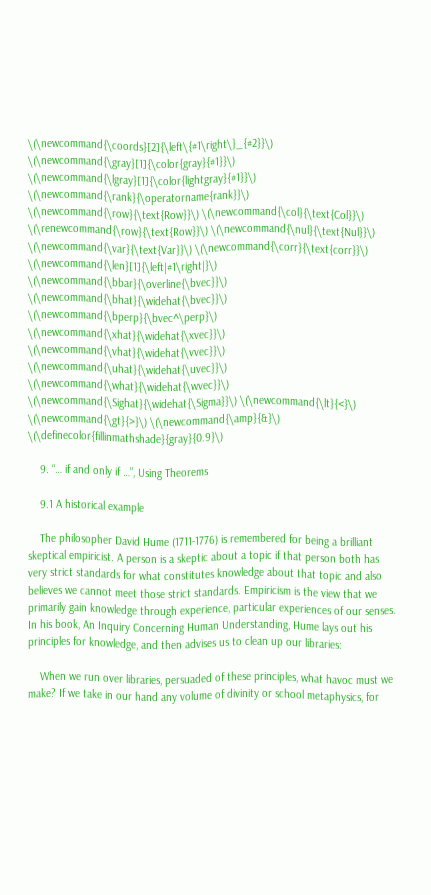\(\newcommand{\coords}[2]{\left\{#1\right\}_{#2}}\) \(\newcommand{\gray}[1]{\color{gray}{#1}}\) \(\newcommand{\lgray}[1]{\color{lightgray}{#1}}\) \(\newcommand{\rank}{\operatorname{rank}}\) \(\newcommand{\row}{\text{Row}}\) \(\newcommand{\col}{\text{Col}}\) \(\renewcommand{\row}{\text{Row}}\) \(\newcommand{\nul}{\text{Nul}}\) \(\newcommand{\var}{\text{Var}}\) \(\newcommand{\corr}{\text{corr}}\) \(\newcommand{\len}[1]{\left|#1\right|}\) \(\newcommand{\bbar}{\overline{\bvec}}\) \(\newcommand{\bhat}{\widehat{\bvec}}\) \(\newcommand{\bperp}{\bvec^\perp}\) \(\newcommand{\xhat}{\widehat{\xvec}}\) \(\newcommand{\vhat}{\widehat{\vvec}}\) \(\newcommand{\uhat}{\widehat{\uvec}}\) \(\newcommand{\what}{\widehat{\wvec}}\) \(\newcommand{\Sighat}{\widehat{\Sigma}}\) \(\newcommand{\lt}{<}\) \(\newcommand{\gt}{>}\) \(\newcommand{\amp}{&}\) \(\definecolor{fillinmathshade}{gray}{0.9}\)

    9. “… if and only if …”, Using Theorems

    9.1 A historical example

    The philosopher David Hume (1711-1776) is remembered for being a brilliant skeptical empiricist. A person is a skeptic about a topic if that person both has very strict standards for what constitutes knowledge about that topic and also believes we cannot meet those strict standards. Empiricism is the view that we primarily gain knowledge through experience, particular experiences of our senses. In his book, An Inquiry Concerning Human Understanding, Hume lays out his principles for knowledge, and then advises us to clean up our libraries:

    When we run over libraries, persuaded of these principles, what havoc must we make? If we take in our hand any volume of divinity or school metaphysics, for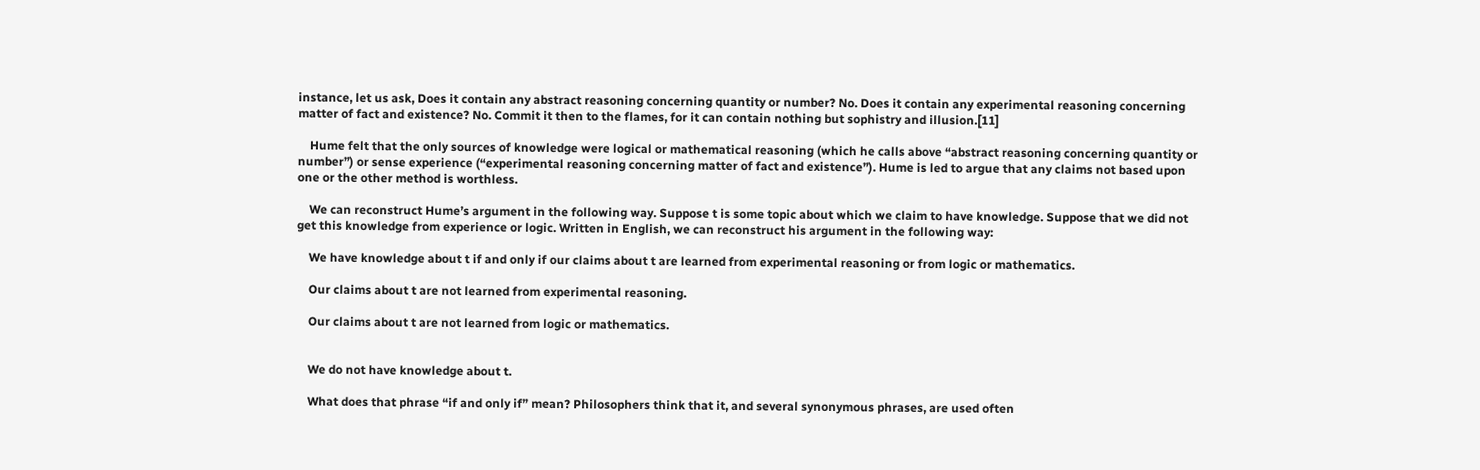instance, let us ask, Does it contain any abstract reasoning concerning quantity or number? No. Does it contain any experimental reasoning concerning matter of fact and existence? No. Commit it then to the flames, for it can contain nothing but sophistry and illusion.[11]

    Hume felt that the only sources of knowledge were logical or mathematical reasoning (which he calls above “abstract reasoning concerning quantity or number”) or sense experience (“experimental reasoning concerning matter of fact and existence”). Hume is led to argue that any claims not based upon one or the other method is worthless.

    We can reconstruct Hume’s argument in the following way. Suppose t is some topic about which we claim to have knowledge. Suppose that we did not get this knowledge from experience or logic. Written in English, we can reconstruct his argument in the following way:

    We have knowledge about t if and only if our claims about t are learned from experimental reasoning or from logic or mathematics.

    Our claims about t are not learned from experimental reasoning.

    Our claims about t are not learned from logic or mathematics.


    We do not have knowledge about t.

    What does that phrase “if and only if” mean? Philosophers think that it, and several synonymous phrases, are used often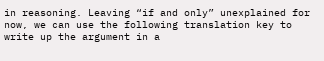in reasoning. Leaving “if and only” unexplained for now, we can use the following translation key to write up the argument in a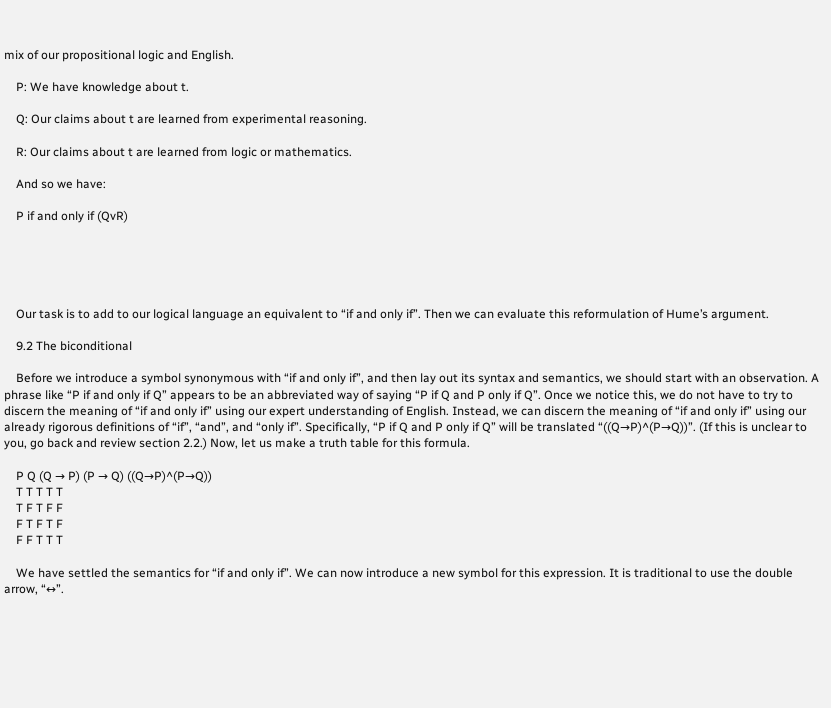mix of our propositional logic and English.

    P: We have knowledge about t.

    Q: Our claims about t are learned from experimental reasoning.

    R: Our claims about t are learned from logic or mathematics.

    And so we have:

    P if and only if (QvR)





    Our task is to add to our logical language an equivalent to “if and only if”. Then we can evaluate this reformulation of Hume’s argument.

    9.2 The biconditional

    Before we introduce a symbol synonymous with “if and only if”, and then lay out its syntax and semantics, we should start with an observation. A phrase like “P if and only if Q” appears to be an abbreviated way of saying “P if Q and P only if Q”. Once we notice this, we do not have to try to discern the meaning of “if and only if” using our expert understanding of English. Instead, we can discern the meaning of “if and only if” using our already rigorous definitions of “if”, “and”, and “only if”. Specifically, “P if Q and P only if Q” will be translated “((Q→P)^(P→Q))”. (If this is unclear to you, go back and review section 2.2.) Now, let us make a truth table for this formula.

    P Q (Q → P) (P → Q) ((Q→P)^(P→Q))
    T T T T T
    T F T F F
    F T F T F
    F F T T T

    We have settled the semantics for “if and only if”. We can now introduce a new symbol for this expression. It is traditional to use the double arrow, “↔”.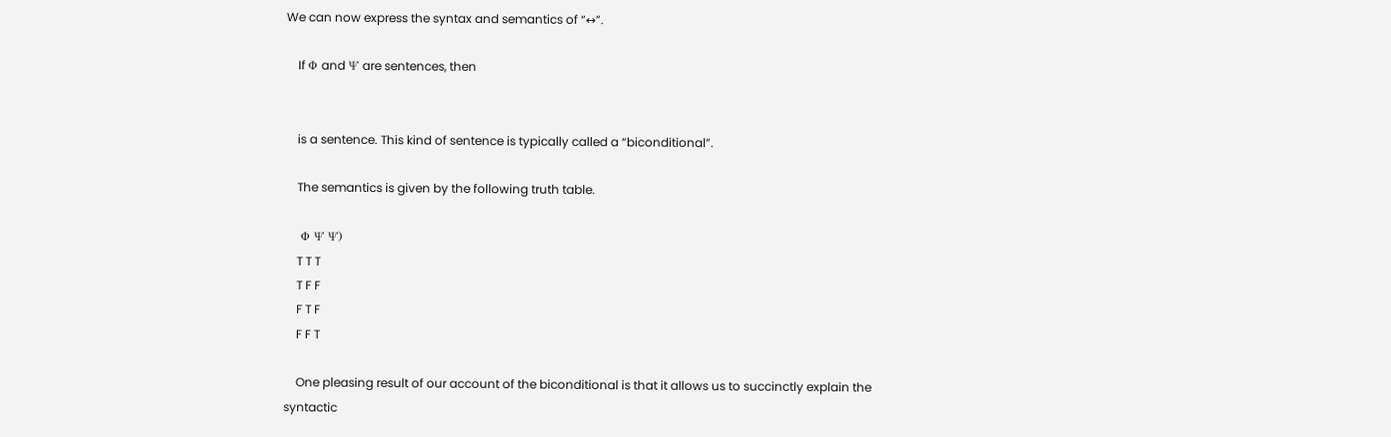We can now express the syntax and semantics of “↔”.

    If Φ and Ψ are sentences, then


    is a sentence. This kind of sentence is typically called a “biconditional”.

    The semantics is given by the following truth table.

    Φ Ψ Ψ)
    T T T
    T F F
    F T F
    F F T

    One pleasing result of our account of the biconditional is that it allows us to succinctly explain the syntactic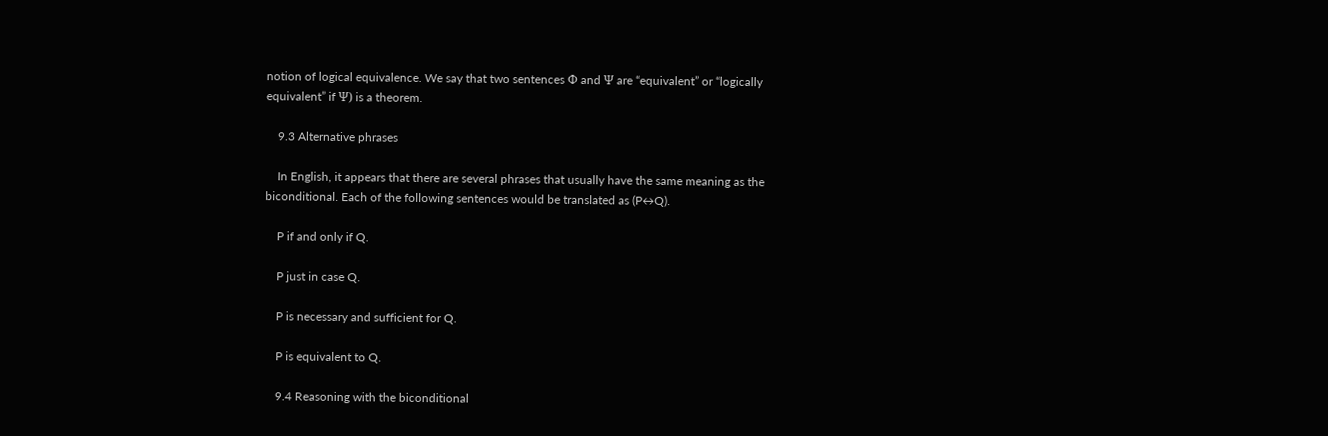notion of logical equivalence. We say that two sentences Φ and Ψ are “equivalent” or “logically equivalent” if Ψ) is a theorem.

    9.3 Alternative phrases

    In English, it appears that there are several phrases that usually have the same meaning as the biconditional. Each of the following sentences would be translated as (P↔Q).

    P if and only if Q.

    P just in case Q.

    P is necessary and sufficient for Q.

    P is equivalent to Q.

    9.4 Reasoning with the biconditional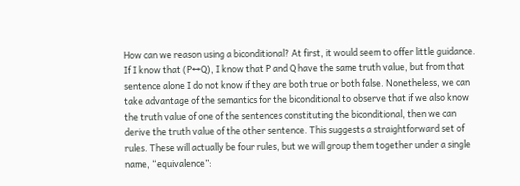How can we reason using a biconditional? At first, it would seem to offer little guidance. If I know that (P↔Q), I know that P and Q have the same truth value, but from that sentence alone I do not know if they are both true or both false. Nonetheless, we can take advantage of the semantics for the biconditional to observe that if we also know the truth value of one of the sentences constituting the biconditional, then we can derive the truth value of the other sentence. This suggests a straightforward set of rules. These will actually be four rules, but we will group them together under a single name, “equivalence”: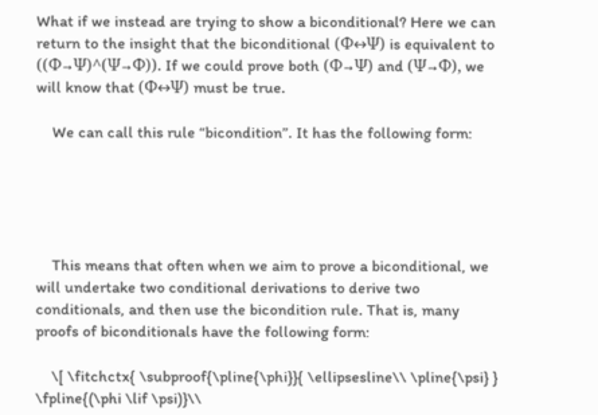What if we instead are trying to show a biconditional? Here we can return to the insight that the biconditional (Φ↔Ψ) is equivalent to ((Φ→Ψ)^(Ψ→Φ)). If we could prove both (Φ→Ψ) and (Ψ→Φ), we will know that (Φ↔Ψ) must be true.

    We can call this rule “bicondition”. It has the following form:





    This means that often when we aim to prove a biconditional, we will undertake two conditional derivations to derive two conditionals, and then use the bicondition rule. That is, many proofs of biconditionals have the following form:

    \[ \fitchctx{ \subproof{\pline{\phi}}{ \ellipsesline\\ \pline{\psi} } \fpline{(\phi \lif \psi)}\\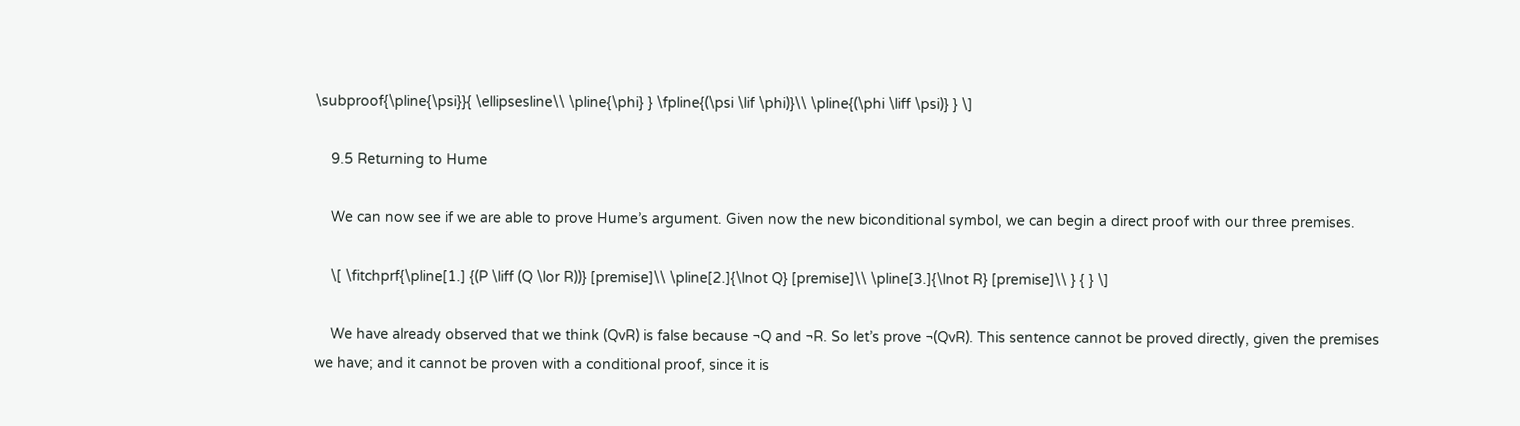\subproof{\pline{\psi}}{ \ellipsesline\\ \pline{\phi} } \fpline{(\psi \lif \phi)}\\ \pline{(\phi \liff \psi)} } \]

    9.5 Returning to Hume

    We can now see if we are able to prove Hume’s argument. Given now the new biconditional symbol, we can begin a direct proof with our three premises.

    \[ \fitchprf{\pline[1.] {(P \liff (Q \lor R))} [premise]\\ \pline[2.]{\lnot Q} [premise]\\ \pline[3.]{\lnot R} [premise]\\ } { } \]

    We have already observed that we think (QvR) is false because ¬Q and ¬R. So let’s prove ¬(QvR). This sentence cannot be proved directly, given the premises we have; and it cannot be proven with a conditional proof, since it is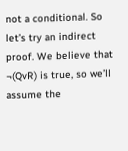not a conditional. So let’s try an indirect proof. We believe that ¬(QvR) is true, so we’ll assume the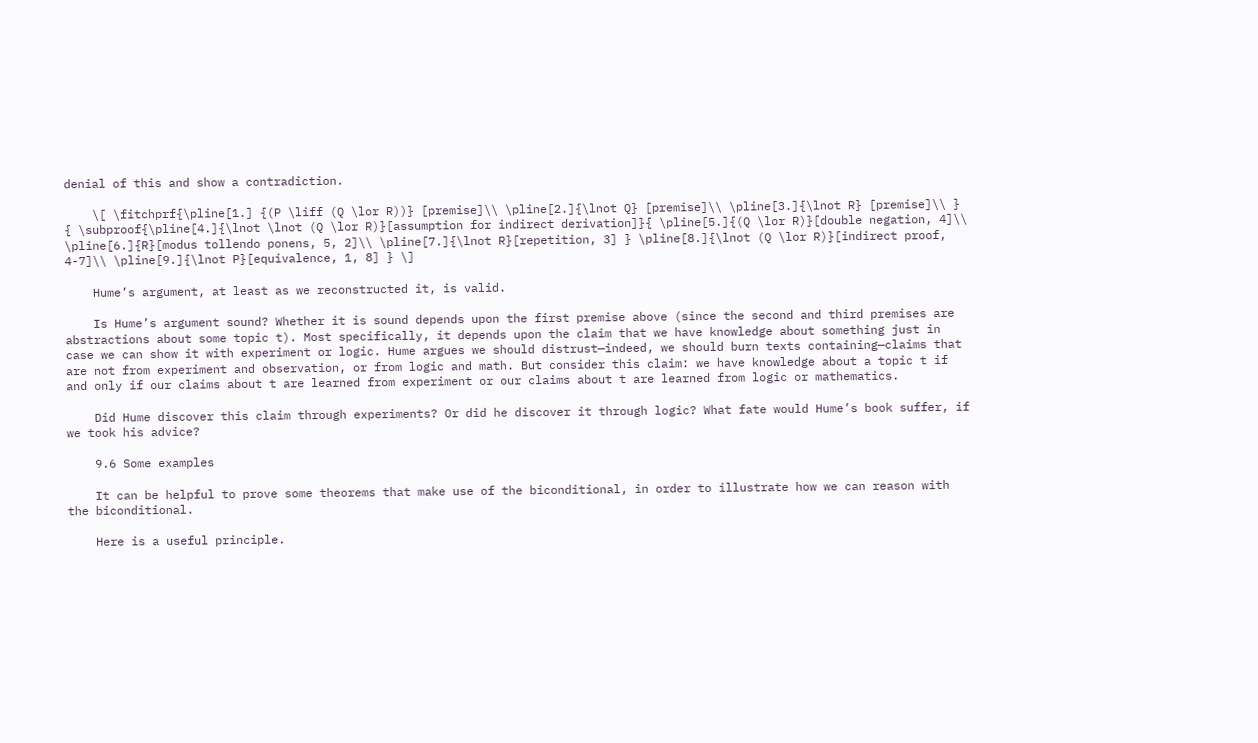denial of this and show a contradiction.

    \[ \fitchprf{\pline[1.] {(P \liff (Q \lor R))} [premise]\\ \pline[2.]{\lnot Q} [premise]\\ \pline[3.]{\lnot R} [premise]\\ } { \subproof{\pline[4.]{\lnot \lnot (Q \lor R)}[assumption for indirect derivation]}{ \pline[5.]{(Q \lor R)}[double negation, 4]\\ \pline[6.]{R}[modus tollendo ponens, 5, 2]\\ \pline[7.]{\lnot R}[repetition, 3] } \pline[8.]{\lnot (Q \lor R)}[indirect proof, 4-7]\\ \pline[9.]{\lnot P}[equivalence, 1, 8] } \]

    Hume’s argument, at least as we reconstructed it, is valid.

    Is Hume’s argument sound? Whether it is sound depends upon the first premise above (since the second and third premises are abstractions about some topic t). Most specifically, it depends upon the claim that we have knowledge about something just in case we can show it with experiment or logic. Hume argues we should distrust—indeed, we should burn texts containing—claims that are not from experiment and observation, or from logic and math. But consider this claim: we have knowledge about a topic t if and only if our claims about t are learned from experiment or our claims about t are learned from logic or mathematics.

    Did Hume discover this claim through experiments? Or did he discover it through logic? What fate would Hume’s book suffer, if we took his advice?

    9.6 Some examples

    It can be helpful to prove some theorems that make use of the biconditional, in order to illustrate how we can reason with the biconditional.

    Here is a useful principle.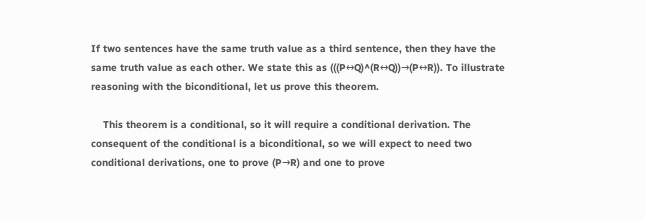If two sentences have the same truth value as a third sentence, then they have the same truth value as each other. We state this as (((P↔Q)^(R↔Q))→(P↔R)). To illustrate reasoning with the biconditional, let us prove this theorem.

    This theorem is a conditional, so it will require a conditional derivation. The consequent of the conditional is a biconditional, so we will expect to need two conditional derivations, one to prove (P→R) and one to prove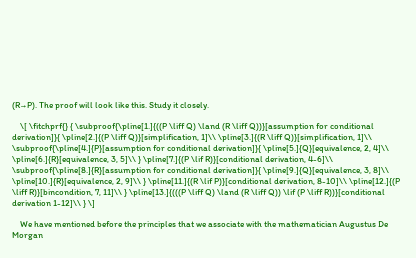(R→P). The proof will look like this. Study it closely.

    \[ \fitchprf{} { \subproof{\pline[1.]{((P \liff Q) \land (R \liff Q))}[assumption for conditional derivation]}{ \pline[2.]{(P \liff Q)}[simplification, 1]\\ \pline[3.]{(R \liff Q)}[simplification, 1]\\ \subproof{\pline[4.]{P}[assumption for conditional derivation]}{ \pline[5.]{Q}[equivalence, 2, 4]\\ \pline[6.]{R}[equivalence, 3, 5]\\ } \pline[7.]{(P \lif R)}[conditional derivation, 4-6]\\ \subproof{\pline[8.]{R}[assumption for conditional derivation]}{ \pline[9.]{Q}[equivalence, 3, 8]\\ \pline[10.]{R}[equivalence, 2, 9]\\ } \pline[11.]{(R \lif P)}[conditional derivation, 8-10]\\ \pline[12.]{(P \liff R)}[bincondition, 7, 11]\\ } \pline[13.]{(((P \liff Q) \land (R \liff Q)) \lif (P \liff R))}[conditional derivation 1-12]\\ } \]

    We have mentioned before the principles that we associate with the mathematician Augustus De Morgan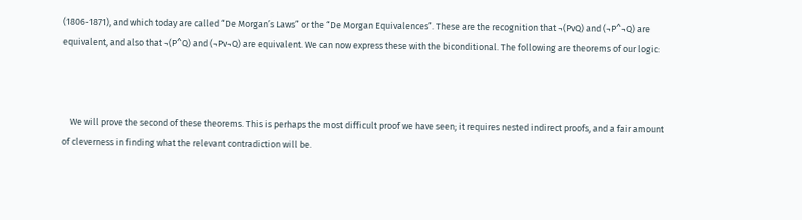(1806-1871), and which today are called “De Morgan’s Laws” or the “De Morgan Equivalences”. These are the recognition that ¬(PvQ) and (¬P^¬Q) are equivalent, and also that ¬(P^Q) and (¬Pv¬Q) are equivalent. We can now express these with the biconditional. The following are theorems of our logic:



    We will prove the second of these theorems. This is perhaps the most difficult proof we have seen; it requires nested indirect proofs, and a fair amount of cleverness in finding what the relevant contradiction will be.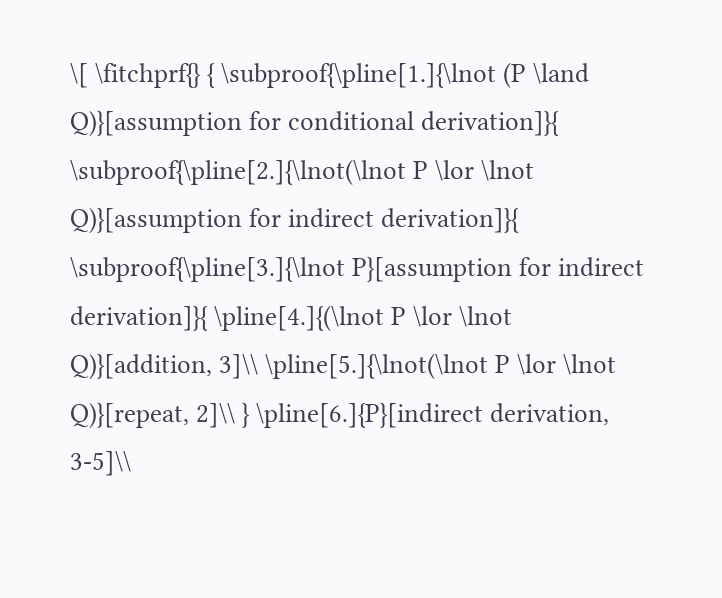\[ \fitchprf{} { \subproof{\pline[1.]{\lnot (P \land Q)}[assumption for conditional derivation]}{ \subproof{\pline[2.]{\lnot(\lnot P \lor \lnot Q)}[assumption for indirect derivation]}{ \subproof{\pline[3.]{\lnot P}[assumption for indirect derivation]}{ \pline[4.]{(\lnot P \lor \lnot Q)}[addition, 3]\\ \pline[5.]{\lnot(\lnot P \lor \lnot Q)}[repeat, 2]\\ } \pline[6.]{P}[indirect derivation, 3-5]\\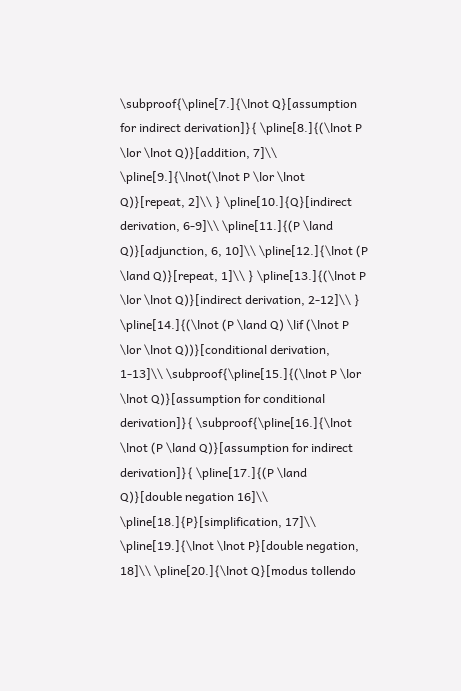\subproof{\pline[7.]{\lnot Q}[assumption for indirect derivation]}{ \pline[8.]{(\lnot P \lor \lnot Q)}[addition, 7]\\ \pline[9.]{\lnot(\lnot P \lor \lnot Q)}[repeat, 2]\\ } \pline[10.]{Q}[indirect derivation, 6-9]\\ \pline[11.]{(P \land Q)}[adjunction, 6, 10]\\ \pline[12.]{\lnot (P \land Q)}[repeat, 1]\\ } \pline[13.]{(\lnot P \lor \lnot Q)}[indirect derivation, 2-12]\\ } \pline[14.]{(\lnot (P \land Q) \lif (\lnot P \lor \lnot Q))}[conditional derivation, 1-13]\\ \subproof{\pline[15.]{(\lnot P \lor \lnot Q)}[assumption for conditional derivation]}{ \subproof{\pline[16.]{\lnot \lnot (P \land Q)}[assumption for indirect derivation]}{ \pline[17.]{(P \land Q)}[double negation 16]\\ \pline[18.]{P}[simplification, 17]\\ \pline[19.]{\lnot \lnot P}[double negation, 18]\\ \pline[20.]{\lnot Q}[modus tollendo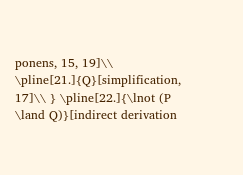ponens, 15, 19]\\ \pline[21.]{Q}[simplification, 17]\\ } \pline[22.]{\lnot (P \land Q)}[indirect derivation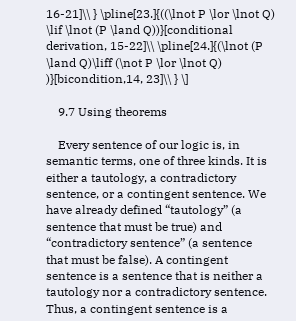16-21]\\ } \pline[23.]{((\lnot P \lor \lnot Q) \lif \lnot (P \land Q))}[conditional derivation, 15-22]\\ \pline[24.]{(\lnot (P \land Q)\liff (\not P \lor \lnot Q) )}[bicondition,14, 23]\\ } \]

    9.7 Using theorems

    Every sentence of our logic is, in semantic terms, one of three kinds. It is either a tautology, a contradictory sentence, or a contingent sentence. We have already defined “tautology” (a sentence that must be true) and “contradictory sentence” (a sentence that must be false). A contingent sentence is a sentence that is neither a tautology nor a contradictory sentence. Thus, a contingent sentence is a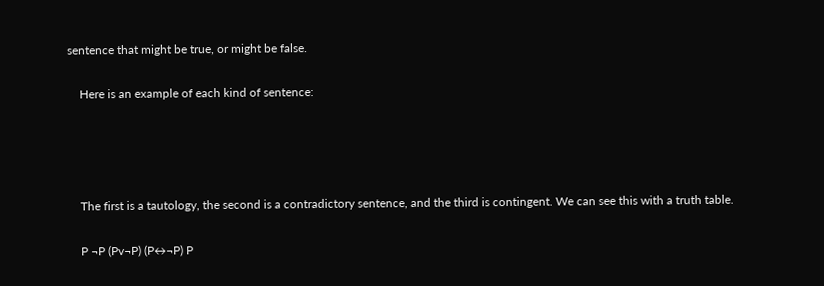sentence that might be true, or might be false.

    Here is an example of each kind of sentence:




    The first is a tautology, the second is a contradictory sentence, and the third is contingent. We can see this with a truth table.

    P ¬P (Pv¬P) (P↔¬P) P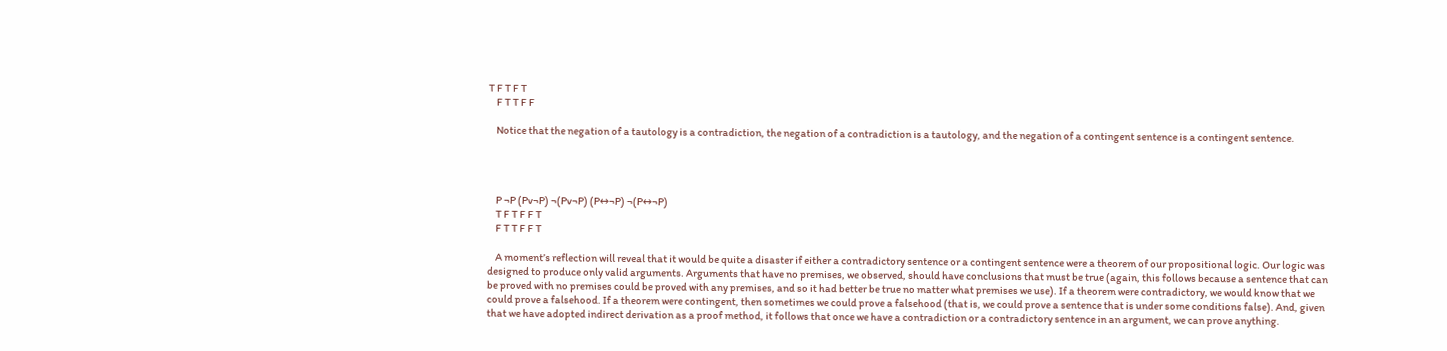T F T F T
    F T T F F

    Notice that the negation of a tautology is a contradiction, the negation of a contradiction is a tautology, and the negation of a contingent sentence is a contingent sentence.




    P ¬P (Pv¬P) ¬(Pv¬P) (P↔¬P) ¬(P↔¬P)
    T F T F F T
    F T T F F T

    A moment’s reflection will reveal that it would be quite a disaster if either a contradictory sentence or a contingent sentence were a theorem of our propositional logic. Our logic was designed to produce only valid arguments. Arguments that have no premises, we observed, should have conclusions that must be true (again, this follows because a sentence that can be proved with no premises could be proved with any premises, and so it had better be true no matter what premises we use). If a theorem were contradictory, we would know that we could prove a falsehood. If a theorem were contingent, then sometimes we could prove a falsehood (that is, we could prove a sentence that is under some conditions false). And, given that we have adopted indirect derivation as a proof method, it follows that once we have a contradiction or a contradictory sentence in an argument, we can prove anything.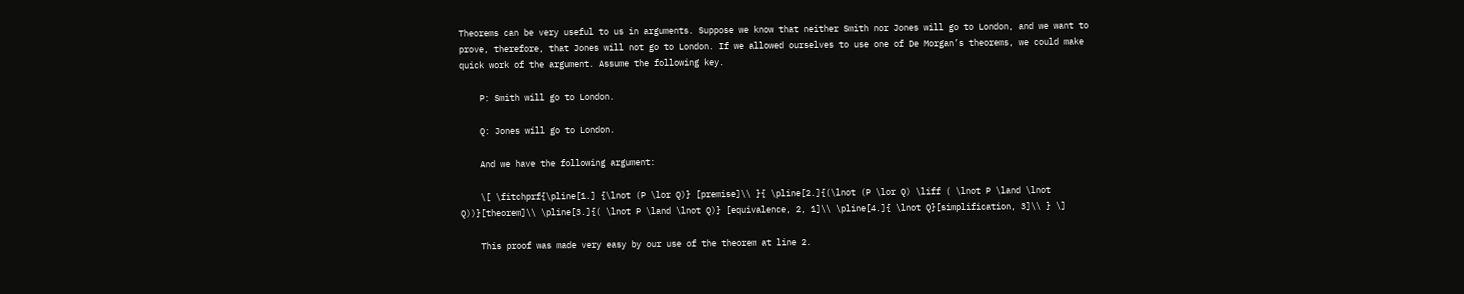Theorems can be very useful to us in arguments. Suppose we know that neither Smith nor Jones will go to London, and we want to prove, therefore, that Jones will not go to London. If we allowed ourselves to use one of De Morgan’s theorems, we could make quick work of the argument. Assume the following key.

    P: Smith will go to London.

    Q: Jones will go to London.

    And we have the following argument:

    \[ \fitchprf{\pline[1.] {\lnot (P \lor Q)} [premise]\\ }{ \pline[2.]{(\lnot (P \lor Q) \liff ( \lnot P \land \lnot Q))}[theorem]\\ \pline[3.]{( \lnot P \land \lnot Q)} [equivalence, 2, 1]\\ \pline[4.]{ \lnot Q}[simplification, 3]\\ } \]

    This proof was made very easy by our use of the theorem at line 2.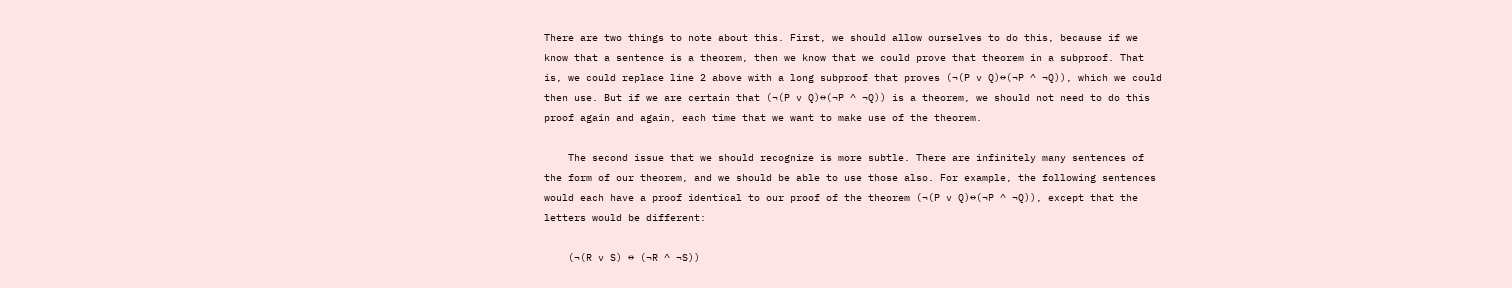There are two things to note about this. First, we should allow ourselves to do this, because if we know that a sentence is a theorem, then we know that we could prove that theorem in a subproof. That is, we could replace line 2 above with a long subproof that proves (¬(P v Q)↔(¬P ^ ¬Q)), which we could then use. But if we are certain that (¬(P v Q)↔(¬P ^ ¬Q)) is a theorem, we should not need to do this proof again and again, each time that we want to make use of the theorem.

    The second issue that we should recognize is more subtle. There are infinitely many sentences of the form of our theorem, and we should be able to use those also. For example, the following sentences would each have a proof identical to our proof of the theorem (¬(P v Q)↔(¬P ^ ¬Q)), except that the letters would be different:

    (¬(R v S) ↔ (¬R ^ ¬S))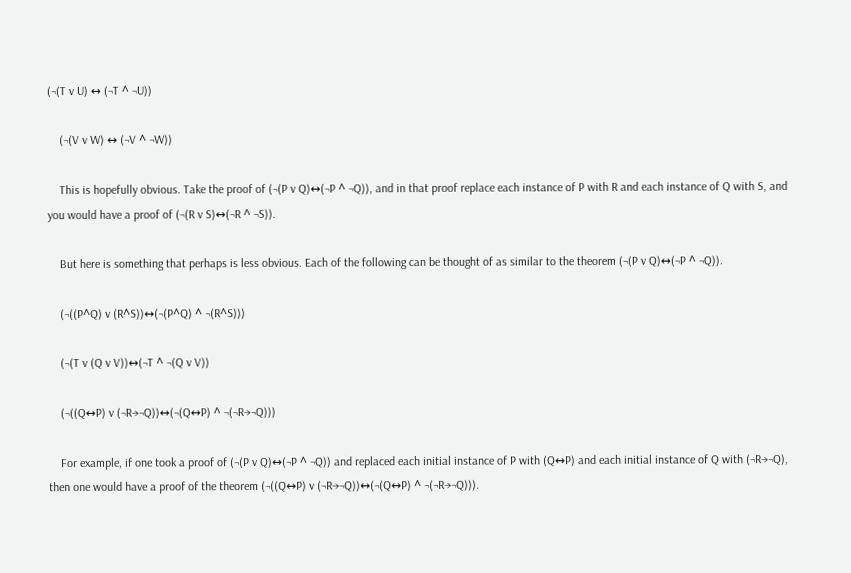(¬(T v U) ↔ (¬T ^ ¬U))

    (¬(V v W) ↔ (¬V ^ ¬W))

    This is hopefully obvious. Take the proof of (¬(P v Q)↔(¬P ^ ¬Q)), and in that proof replace each instance of P with R and each instance of Q with S, and you would have a proof of (¬(R v S)↔(¬R ^ ¬S)).

    But here is something that perhaps is less obvious. Each of the following can be thought of as similar to the theorem (¬(P v Q)↔(¬P ^ ¬Q)).

    (¬((P^Q) v (R^S))↔(¬(P^Q) ^ ¬(R^S)))

    (¬(T v (Q v V))↔(¬T ^ ¬(Q v V))

    (¬((Q↔P) v (¬R→¬Q))↔(¬(Q↔P) ^ ¬(¬R→¬Q)))

    For example, if one took a proof of (¬(P v Q)↔(¬P ^ ¬Q)) and replaced each initial instance of P with (Q↔P) and each initial instance of Q with (¬R→¬Q), then one would have a proof of the theorem (¬((Q↔P) v (¬R→¬Q))↔(¬(Q↔P) ^ ¬(¬R→¬Q))).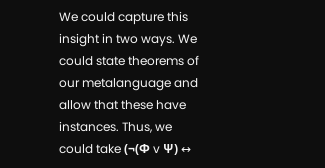We could capture this insight in two ways. We could state theorems of our metalanguage and allow that these have instances. Thus, we could take (¬(Φ v Ψ) ↔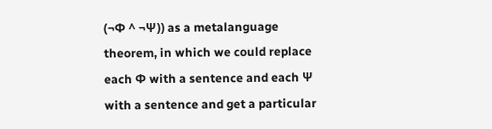(¬Φ ^ ¬Ψ)) as a metalanguage theorem, in which we could replace each Φ with a sentence and each Ψ with a sentence and get a particular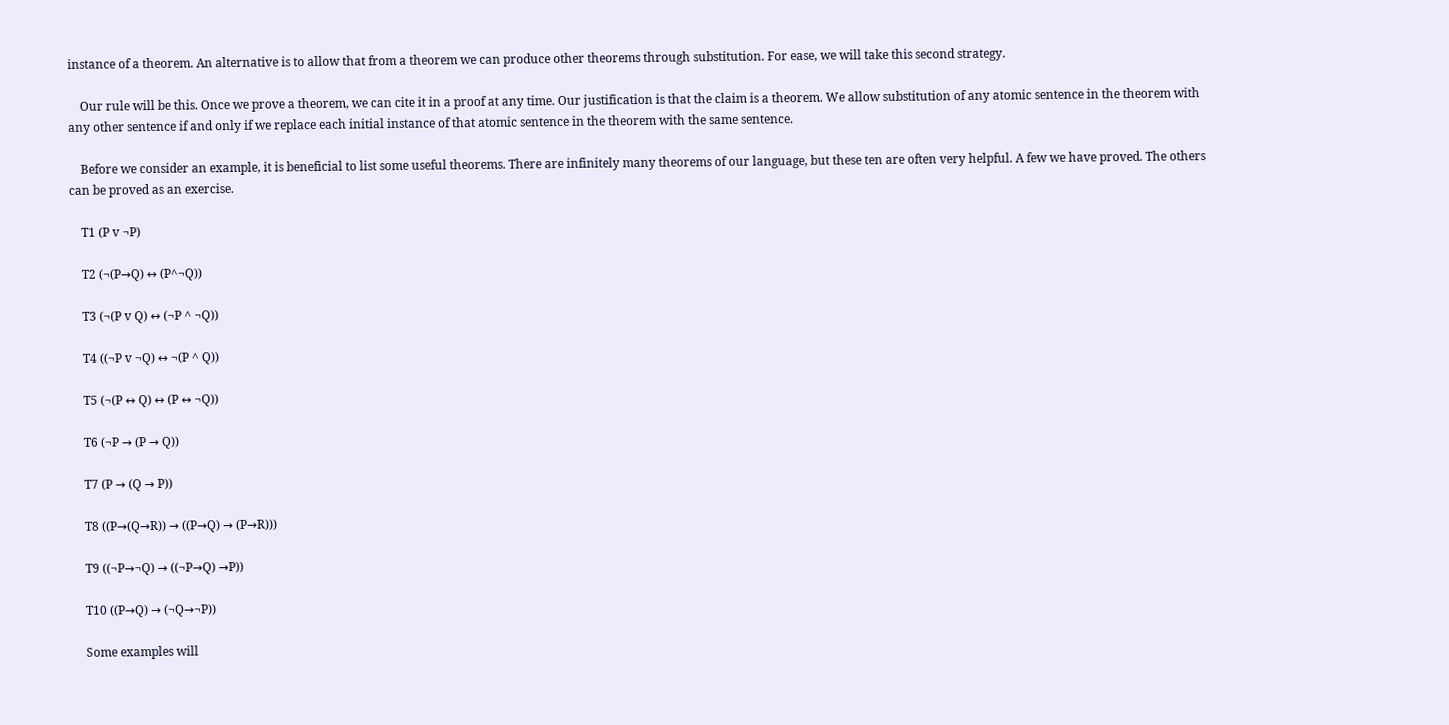instance of a theorem. An alternative is to allow that from a theorem we can produce other theorems through substitution. For ease, we will take this second strategy.

    Our rule will be this. Once we prove a theorem, we can cite it in a proof at any time. Our justification is that the claim is a theorem. We allow substitution of any atomic sentence in the theorem with any other sentence if and only if we replace each initial instance of that atomic sentence in the theorem with the same sentence.

    Before we consider an example, it is beneficial to list some useful theorems. There are infinitely many theorems of our language, but these ten are often very helpful. A few we have proved. The others can be proved as an exercise.

    T1 (P v ¬P)

    T2 (¬(P→Q) ↔ (P^¬Q))

    T3 (¬(P v Q) ↔ (¬P ^ ¬Q))

    T4 ((¬P v ¬Q) ↔ ¬(P ^ Q))

    T5 (¬(P ↔ Q) ↔ (P ↔ ¬Q))

    T6 (¬P → (P → Q))

    T7 (P → (Q → P))

    T8 ((P→(Q→R)) → ((P→Q) → (P→R)))

    T9 ((¬P→¬Q) → ((¬P→Q) →P))

    T10 ((P→Q) → (¬Q→¬P))

    Some examples will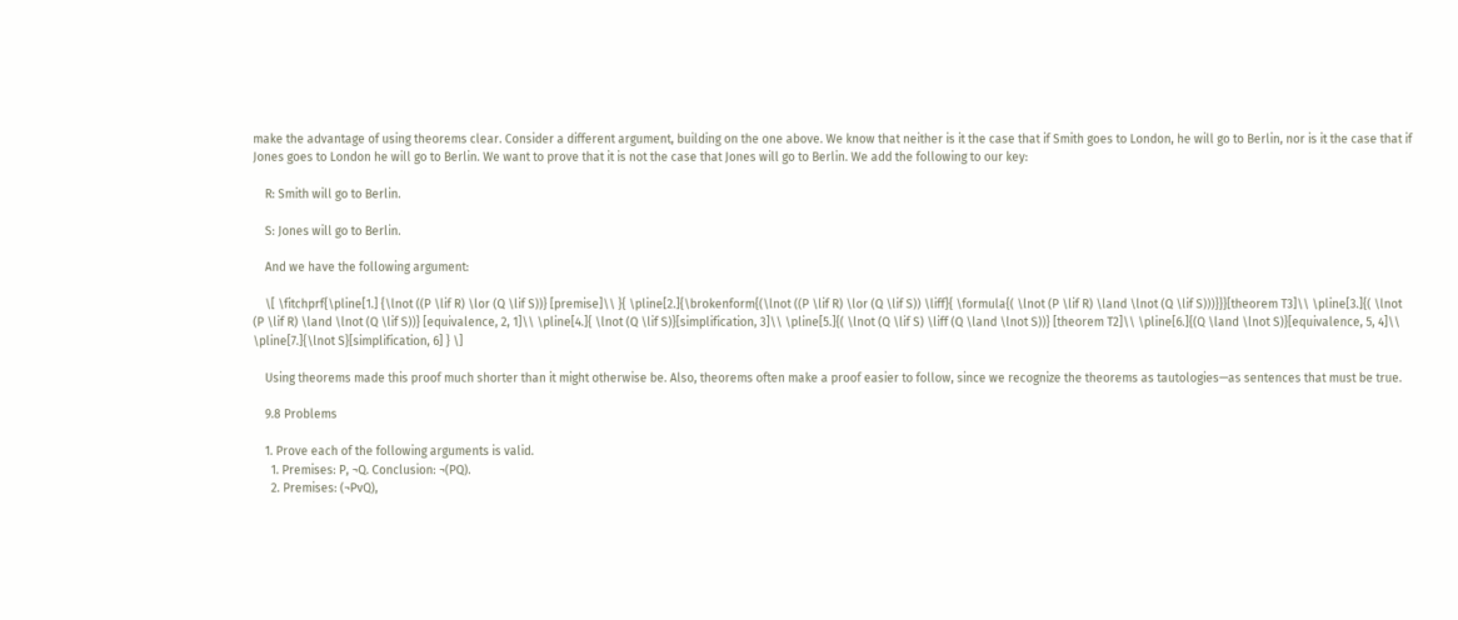make the advantage of using theorems clear. Consider a different argument, building on the one above. We know that neither is it the case that if Smith goes to London, he will go to Berlin, nor is it the case that if Jones goes to London he will go to Berlin. We want to prove that it is not the case that Jones will go to Berlin. We add the following to our key:

    R: Smith will go to Berlin.

    S: Jones will go to Berlin.

    And we have the following argument:

    \[ \fitchprf{\pline[1.] {\lnot ((P \lif R) \lor (Q \lif S))} [premise]\\ }{ \pline[2.]{\brokenform{(\lnot ((P \lif R) \lor (Q \lif S)) \liff}{ \formula{( \lnot (P \lif R) \land \lnot (Q \lif S)))}}}[theorem T3]\\ \pline[3.]{( \lnot (P \lif R) \land \lnot (Q \lif S))} [equivalence, 2, 1]\\ \pline[4.]{ \lnot (Q \lif S)}[simplification, 3]\\ \pline[5.]{( \lnot (Q \lif S) \liff (Q \land \lnot S))} [theorem T2]\\ \pline[6.]{(Q \land \lnot S)}[equivalence, 5, 4]\\ \pline[7.]{\lnot S}[simplification, 6] } \]

    Using theorems made this proof much shorter than it might otherwise be. Also, theorems often make a proof easier to follow, since we recognize the theorems as tautologies—as sentences that must be true.

    9.8 Problems

    1. Prove each of the following arguments is valid.
      1. Premises: P, ¬Q. Conclusion: ¬(PQ).
      2. Premises: (¬PvQ),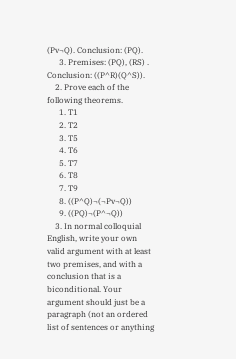(Pv¬Q). Conclusion: (PQ).
      3. Premises: (PQ), (RS) . Conclusion: ((P^R)(Q^S)).
    2. Prove each of the following theorems.
      1. T1
      2. T2
      3. T5
      4. T6
      5. T7
      6. T8
      7. T9
      8. ((P^Q)¬(¬Pv¬Q))
      9. ((PQ)¬(P^¬Q))
    3. In normal colloquial English, write your own valid argument with at least two premises, and with a conclusion that is a biconditional. Your argument should just be a paragraph (not an ordered list of sentences or anything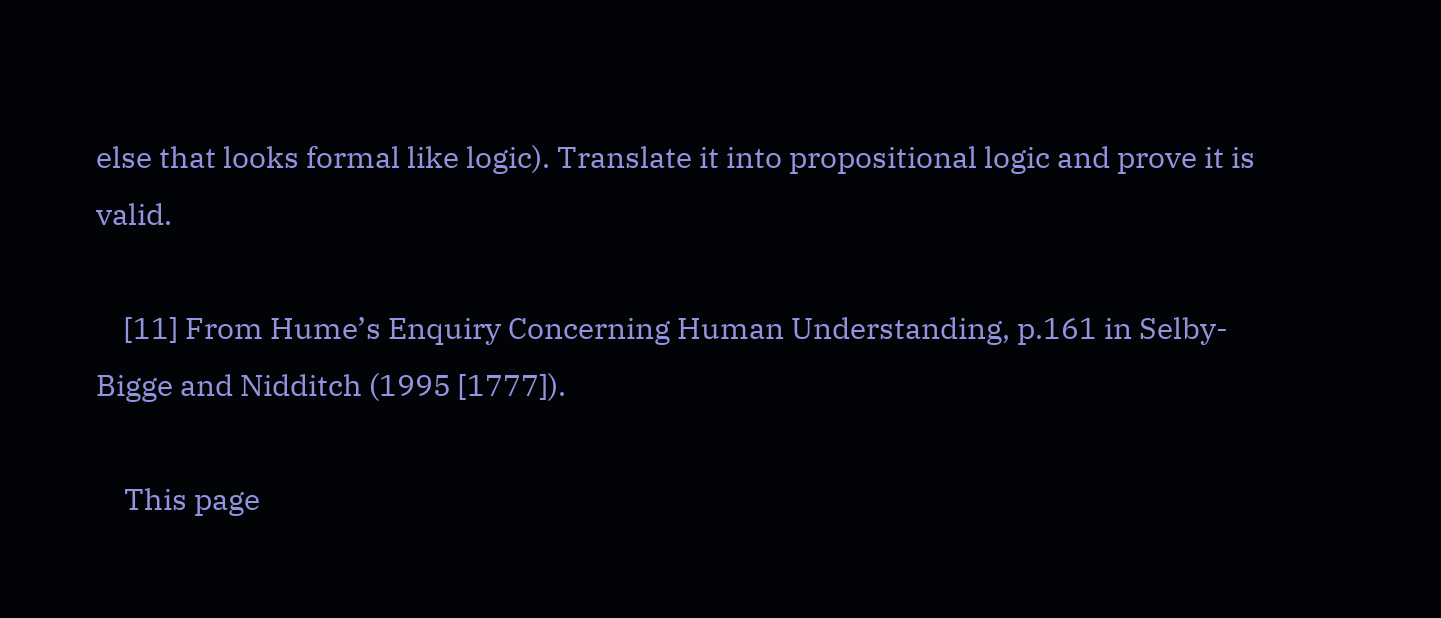else that looks formal like logic). Translate it into propositional logic and prove it is valid.

    [11] From Hume’s Enquiry Concerning Human Understanding, p.161 in Selby-Bigge and Nidditch (1995 [1777]).

    This page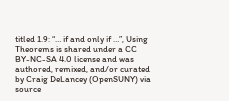titled 1.9: “… if and only if …”, Using Theorems is shared under a CC BY-NC-SA 4.0 license and was authored, remixed, and/or curated by Craig DeLancey (OpenSUNY) via source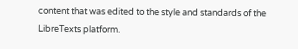content that was edited to the style and standards of the LibreTexts platform.